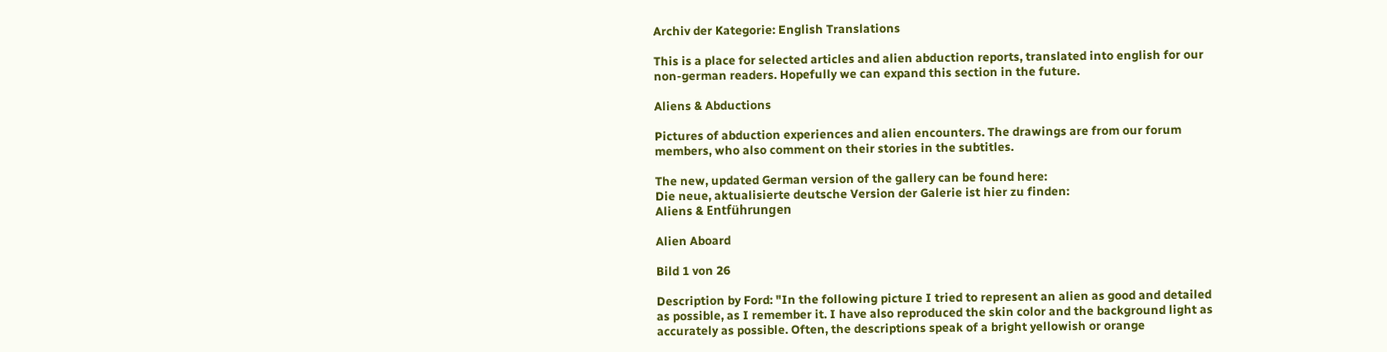Archiv der Kategorie: English Translations

This is a place for selected articles and alien abduction reports, translated into english for our non-german readers. Hopefully we can expand this section in the future.

Aliens & Abductions

Pictures of abduction experiences and alien encounters. The drawings are from our forum members, who also comment on their stories in the subtitles.

The new, updated German version of the gallery can be found here:
Die neue, aktualisierte deutsche Version der Galerie ist hier zu finden:
Aliens & Entführungen

Alien Aboard

Bild 1 von 26

Description by Ford: "In the following picture I tried to represent an alien as good and detailed as possible, as I remember it. I have also reproduced the skin color and the background light as accurately as possible. Often, the descriptions speak of a bright yellowish or orange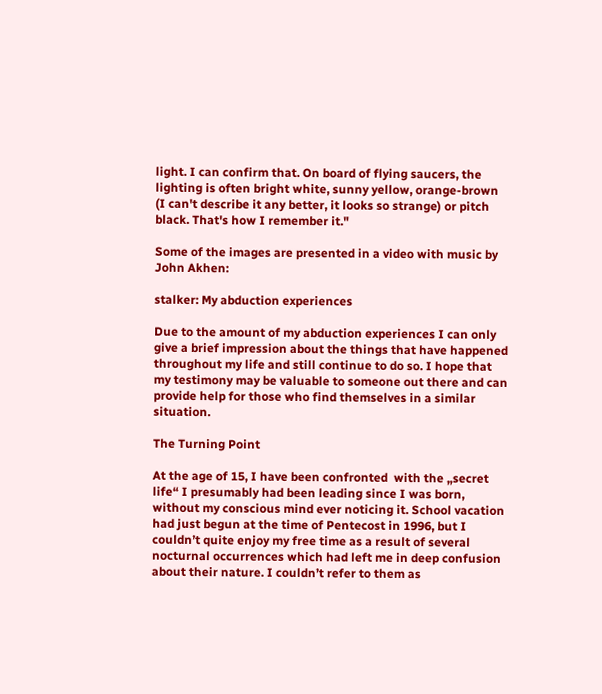light. I can confirm that. On board of flying saucers, the lighting is often bright white, sunny yellow, orange-brown (I can't describe it any better, it looks so strange) or pitch black. That's how I remember it."

Some of the images are presented in a video with music by John Akhen:

stalker: My abduction experiences

Due to the amount of my abduction experiences I can only give a brief impression about the things that have happened throughout my life and still continue to do so. I hope that my testimony may be valuable to someone out there and can provide help for those who find themselves in a similar situation.

The Turning Point

At the age of 15, I have been confronted  with the „secret life“ I presumably had been leading since I was born, without my conscious mind ever noticing it. School vacation had just begun at the time of Pentecost in 1996, but I couldn’t quite enjoy my free time as a result of several nocturnal occurrences which had left me in deep confusion about their nature. I couldn’t refer to them as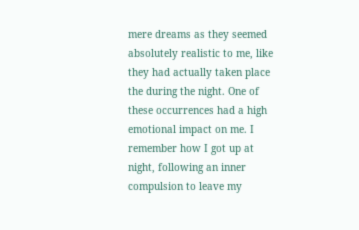mere dreams as they seemed absolutely realistic to me, like they had actually taken place the during the night. One of these occurrences had a high emotional impact on me. I remember how I got up at night, following an inner compulsion to leave my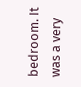bedroom. It was a very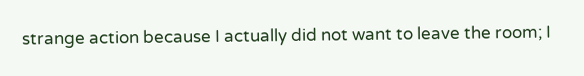strange action because I actually did not want to leave the room; I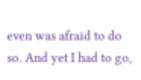even was afraid to do so. And yet I had to go,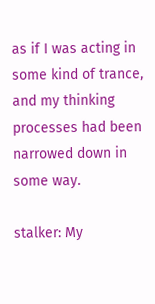as if I was acting in some kind of trance, and my thinking processes had been narrowed down in some way.

stalker: My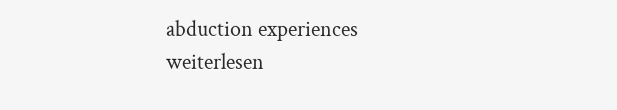abduction experiences weiterlesen